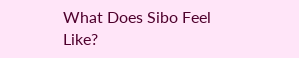What Does Sibo Feel Like?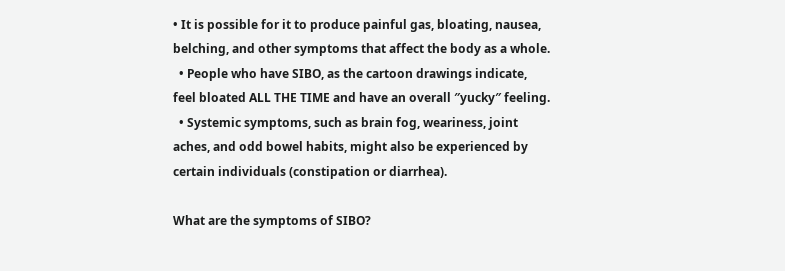• It is possible for it to produce painful gas, bloating, nausea, belching, and other symptoms that affect the body as a whole.
  • People who have SIBO, as the cartoon drawings indicate, feel bloated ALL THE TIME and have an overall ″yucky″ feeling.
  • Systemic symptoms, such as brain fog, weariness, joint aches, and odd bowel habits, might also be experienced by certain individuals (constipation or diarrhea).

What are the symptoms of SIBO?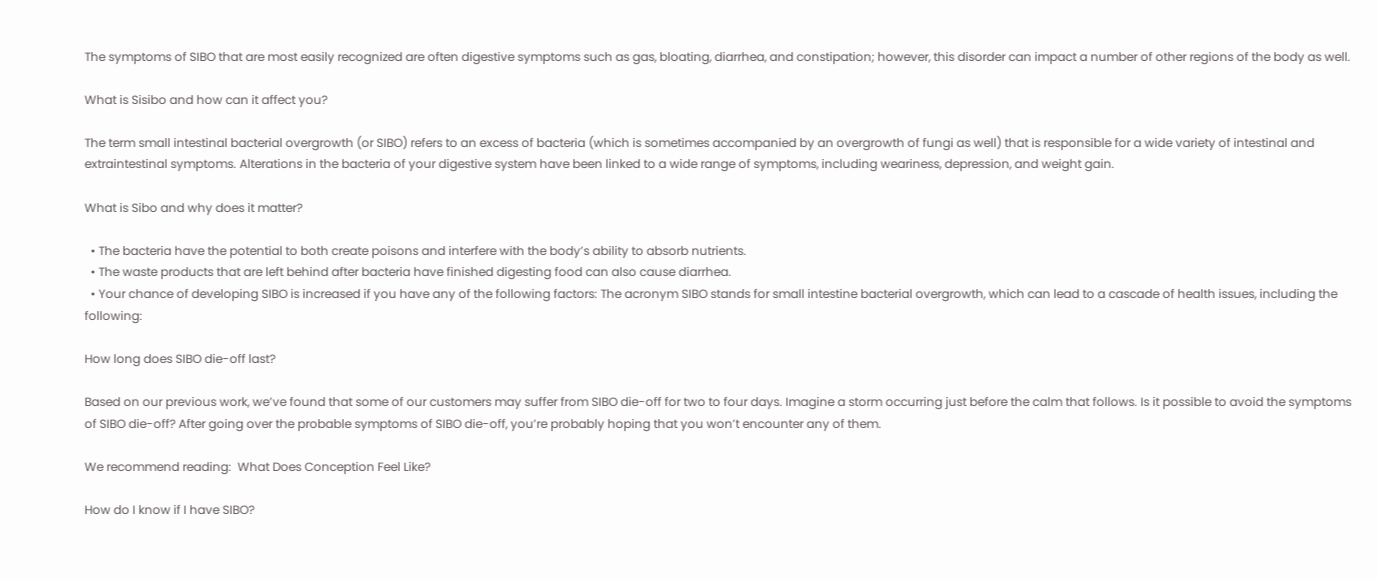The symptoms of SIBO that are most easily recognized are often digestive symptoms such as gas, bloating, diarrhea, and constipation; however, this disorder can impact a number of other regions of the body as well.

What is Sisibo and how can it affect you?

The term small intestinal bacterial overgrowth (or SIBO) refers to an excess of bacteria (which is sometimes accompanied by an overgrowth of fungi as well) that is responsible for a wide variety of intestinal and extraintestinal symptoms. Alterations in the bacteria of your digestive system have been linked to a wide range of symptoms, including weariness, depression, and weight gain.

What is Sibo and why does it matter?

  • The bacteria have the potential to both create poisons and interfere with the body’s ability to absorb nutrients.
  • The waste products that are left behind after bacteria have finished digesting food can also cause diarrhea.
  • Your chance of developing SIBO is increased if you have any of the following factors: The acronym SIBO stands for small intestine bacterial overgrowth, which can lead to a cascade of health issues, including the following:

How long does SIBO die-off last?

Based on our previous work, we’ve found that some of our customers may suffer from SIBO die-off for two to four days. Imagine a storm occurring just before the calm that follows. Is it possible to avoid the symptoms of SIBO die-off? After going over the probable symptoms of SIBO die-off, you’re probably hoping that you won’t encounter any of them.

We recommend reading:  What Does Conception Feel Like?

How do I know if I have SIBO?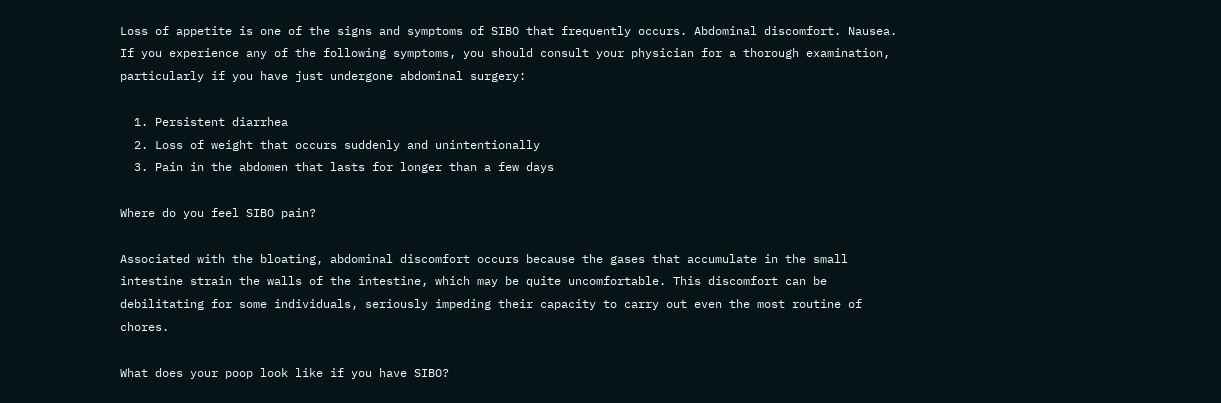Loss of appetite is one of the signs and symptoms of SIBO that frequently occurs. Abdominal discomfort. Nausea. If you experience any of the following symptoms, you should consult your physician for a thorough examination, particularly if you have just undergone abdominal surgery:

  1. Persistent diarrhea
  2. Loss of weight that occurs suddenly and unintentionally
  3. Pain in the abdomen that lasts for longer than a few days

Where do you feel SIBO pain?

Associated with the bloating, abdominal discomfort occurs because the gases that accumulate in the small intestine strain the walls of the intestine, which may be quite uncomfortable. This discomfort can be debilitating for some individuals, seriously impeding their capacity to carry out even the most routine of chores.

What does your poop look like if you have SIBO?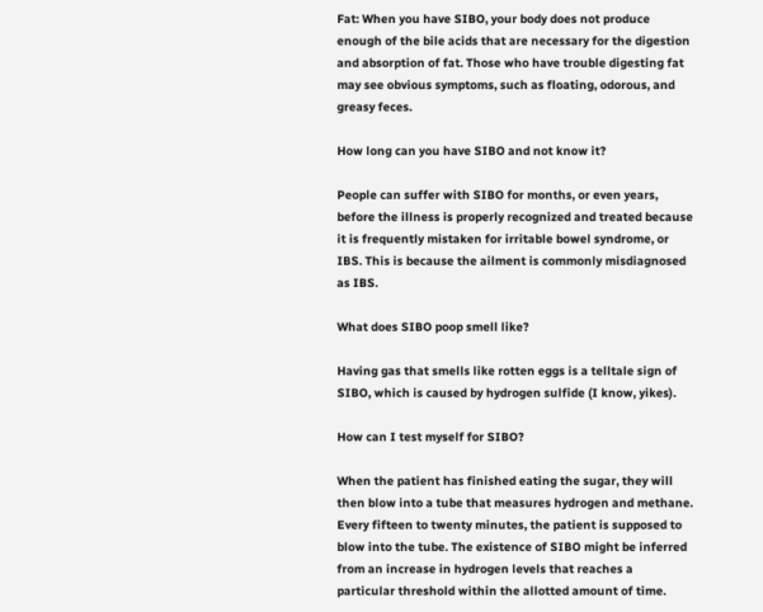Fat: When you have SIBO, your body does not produce enough of the bile acids that are necessary for the digestion and absorption of fat. Those who have trouble digesting fat may see obvious symptoms, such as floating, odorous, and greasy feces.

How long can you have SIBO and not know it?

People can suffer with SIBO for months, or even years, before the illness is properly recognized and treated because it is frequently mistaken for irritable bowel syndrome, or IBS. This is because the ailment is commonly misdiagnosed as IBS.

What does SIBO poop smell like?

Having gas that smells like rotten eggs is a telltale sign of SIBO, which is caused by hydrogen sulfide (I know, yikes).

How can I test myself for SIBO?

When the patient has finished eating the sugar, they will then blow into a tube that measures hydrogen and methane. Every fifteen to twenty minutes, the patient is supposed to blow into the tube. The existence of SIBO might be inferred from an increase in hydrogen levels that reaches a particular threshold within the allotted amount of time.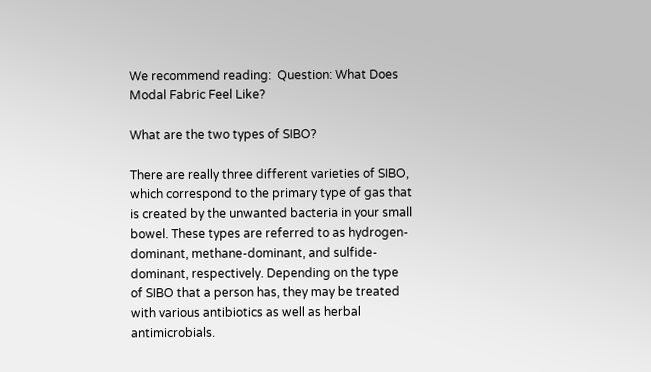We recommend reading:  Question: What Does Modal Fabric Feel Like?

What are the two types of SIBO?

There are really three different varieties of SIBO, which correspond to the primary type of gas that is created by the unwanted bacteria in your small bowel. These types are referred to as hydrogen-dominant, methane-dominant, and sulfide-dominant, respectively. Depending on the type of SIBO that a person has, they may be treated with various antibiotics as well as herbal antimicrobials.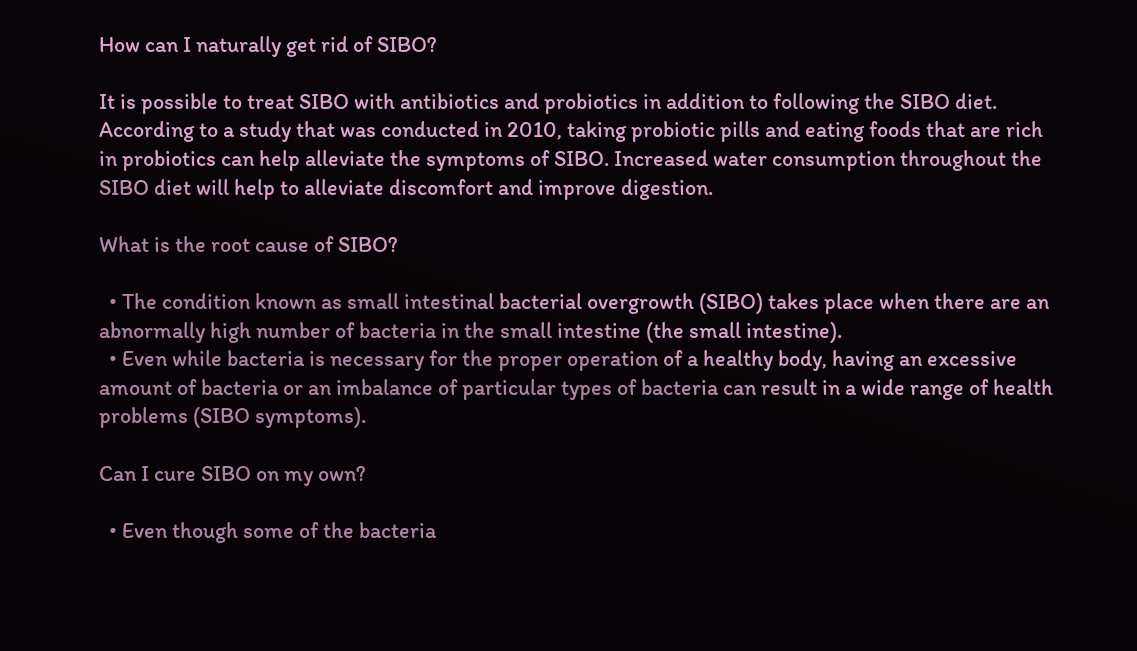How can I naturally get rid of SIBO?

It is possible to treat SIBO with antibiotics and probiotics in addition to following the SIBO diet. According to a study that was conducted in 2010, taking probiotic pills and eating foods that are rich in probiotics can help alleviate the symptoms of SIBO. Increased water consumption throughout the SIBO diet will help to alleviate discomfort and improve digestion.

What is the root cause of SIBO?

  • The condition known as small intestinal bacterial overgrowth (SIBO) takes place when there are an abnormally high number of bacteria in the small intestine (the small intestine).
  • Even while bacteria is necessary for the proper operation of a healthy body, having an excessive amount of bacteria or an imbalance of particular types of bacteria can result in a wide range of health problems (SIBO symptoms).

Can I cure SIBO on my own?

  • Even though some of the bacteria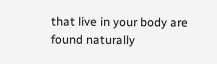that live in your body are found naturally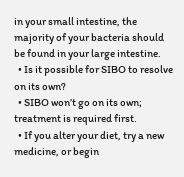in your small intestine, the majority of your bacteria should be found in your large intestine.
  • Is it possible for SIBO to resolve on its own?
  • SIBO won’t go on its own; treatment is required first.
  • If you alter your diet, try a new medicine, or begin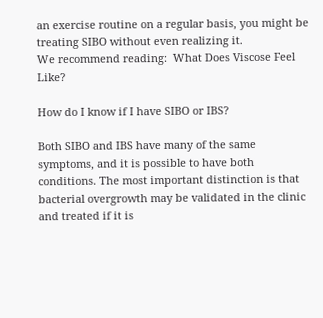an exercise routine on a regular basis, you might be treating SIBO without even realizing it.
We recommend reading:  What Does Viscose Feel Like?

How do I know if I have SIBO or IBS?

Both SIBO and IBS have many of the same symptoms, and it is possible to have both conditions. The most important distinction is that bacterial overgrowth may be validated in the clinic and treated if it is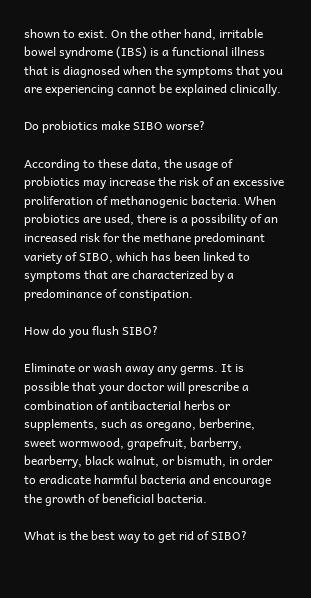shown to exist. On the other hand, irritable bowel syndrome (IBS) is a functional illness that is diagnosed when the symptoms that you are experiencing cannot be explained clinically.

Do probiotics make SIBO worse?

According to these data, the usage of probiotics may increase the risk of an excessive proliferation of methanogenic bacteria. When probiotics are used, there is a possibility of an increased risk for the methane predominant variety of SIBO, which has been linked to symptoms that are characterized by a predominance of constipation.

How do you flush SIBO?

Eliminate or wash away any germs. It is possible that your doctor will prescribe a combination of antibacterial herbs or supplements, such as oregano, berberine, sweet wormwood, grapefruit, barberry, bearberry, black walnut, or bismuth, in order to eradicate harmful bacteria and encourage the growth of beneficial bacteria.

What is the best way to get rid of SIBO?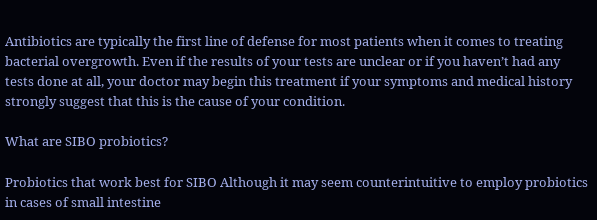Antibiotics are typically the first line of defense for most patients when it comes to treating bacterial overgrowth. Even if the results of your tests are unclear or if you haven’t had any tests done at all, your doctor may begin this treatment if your symptoms and medical history strongly suggest that this is the cause of your condition.

What are SIBO probiotics?

Probiotics that work best for SIBO Although it may seem counterintuitive to employ probiotics in cases of small intestine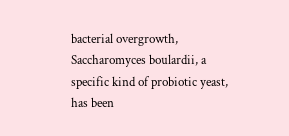bacterial overgrowth, Saccharomyces boulardii, a specific kind of probiotic yeast, has been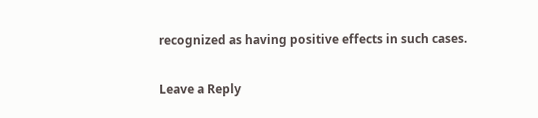recognized as having positive effects in such cases.

Leave a Reply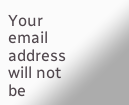Your email address will not be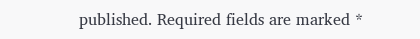published. Required fields are marked *